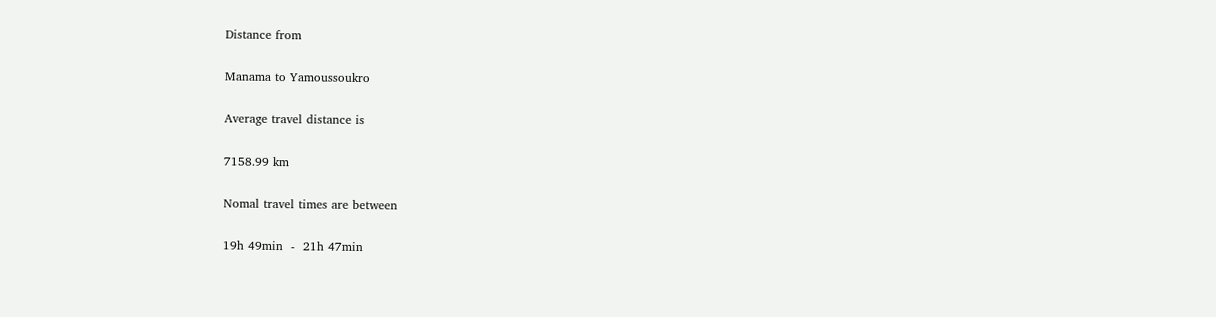Distance from

Manama to Yamoussoukro

Average travel distance is

7158.99 km

Nomal travel times are between

19h 49min  -  21h 47min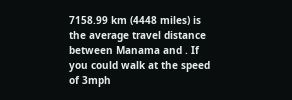7158.99 km (4448 miles) is the average travel distance between Manama and . If you could walk at the speed of 3mph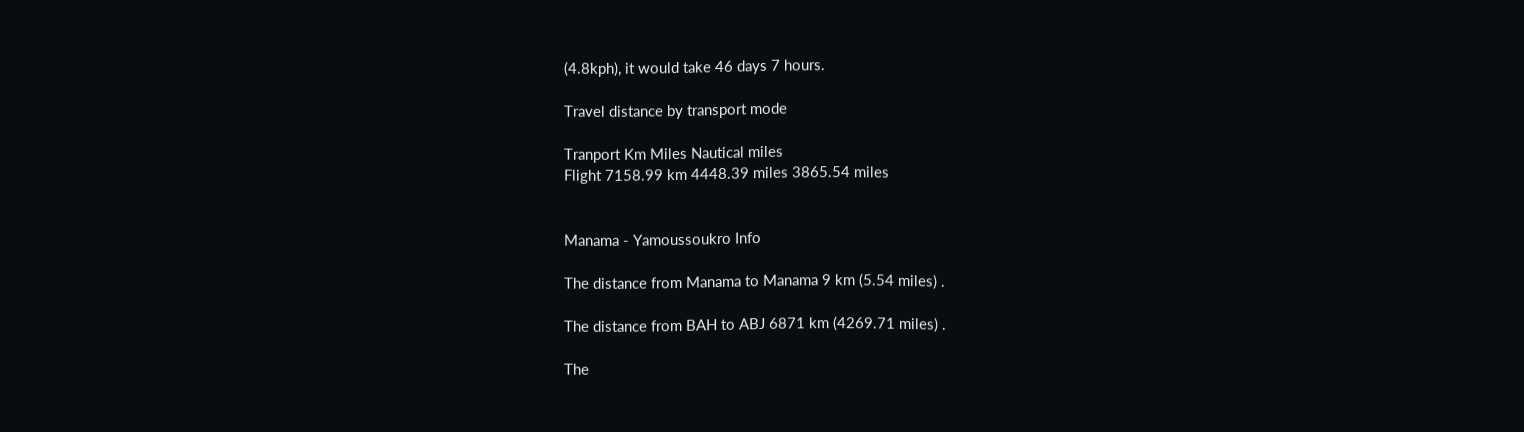(4.8kph), it would take 46 days 7 hours.

Travel distance by transport mode

Tranport Km Miles Nautical miles
Flight 7158.99 km 4448.39 miles 3865.54 miles


Manama - Yamoussoukro Info

The distance from Manama to Manama 9 km (5.54 miles) .

The distance from BAH to ABJ 6871 km (4269.71 miles) .

The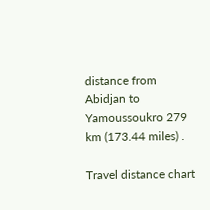distance from Abidjan to Yamoussoukro 279 km (173.44 miles) .

Travel distance chart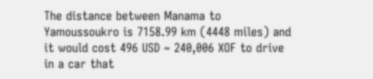The distance between Manama to Yamoussoukro is 7158.99 km (4448 miles) and it would cost 496 USD ~ 240,006 XOF to drive in a car that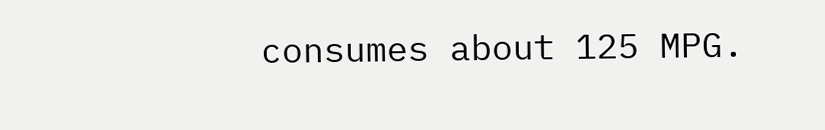consumes about 125 MPG.